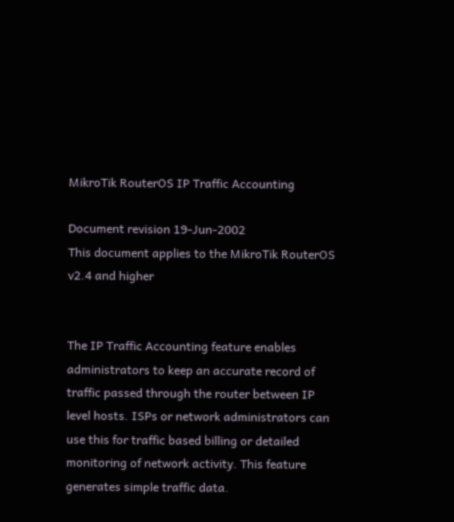MikroTik RouterOS IP Traffic Accounting

Document revision 19-Jun-2002
This document applies to the MikroTik RouterOS v2.4 and higher


The IP Traffic Accounting feature enables administrators to keep an accurate record of traffic passed through the router between IP level hosts. ISPs or network administrators can use this for traffic based billing or detailed monitoring of network activity. This feature generates simple traffic data.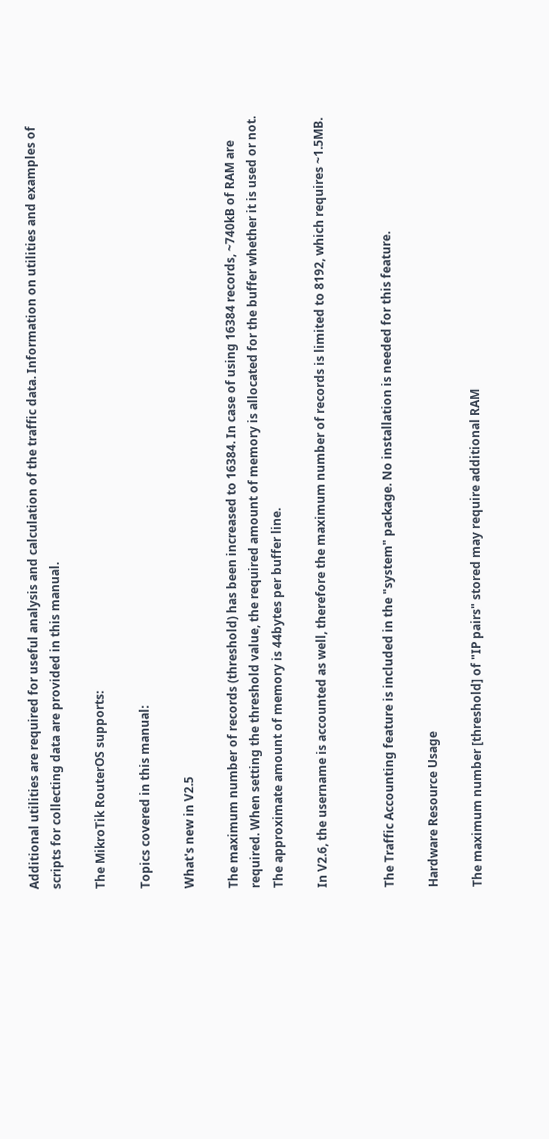Additional utilities are required for useful analysis and calculation of the traffic data. Information on utilities and examples of scripts for collecting data are provided in this manual.

The MikroTik RouterOS supports:

Topics covered in this manual:

What's new in V2.5

The maximum number of records (threshold) has been increased to 16384. In case of using 16384 records, ~740kB of RAM are required. When setting the threshold value, the required amount of memory is allocated for the buffer whether it is used or not. The approximate amount of memory is 44bytes per buffer line.

In V2.6, the username is accounted as well, therefore the maximum number of records is limited to 8192, which requires ~1.5MB.


The Traffic Accounting feature is included in the "system" package. No installation is needed for this feature.

Hardware Resource Usage

The maximum number [threshold] of "IP pairs" stored may require additional RAM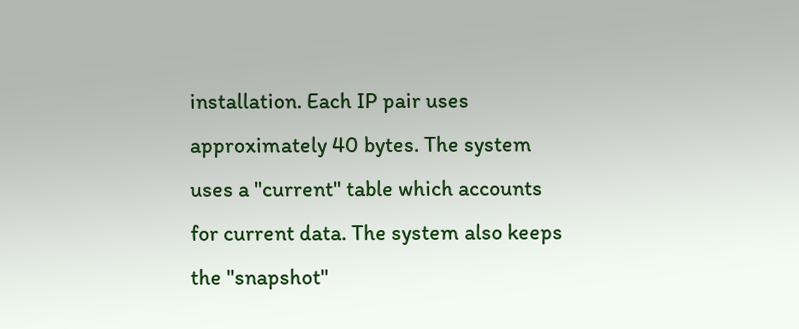installation. Each IP pair uses approximately 40 bytes. The system uses a "current" table which accounts for current data. The system also keeps the "snapshot"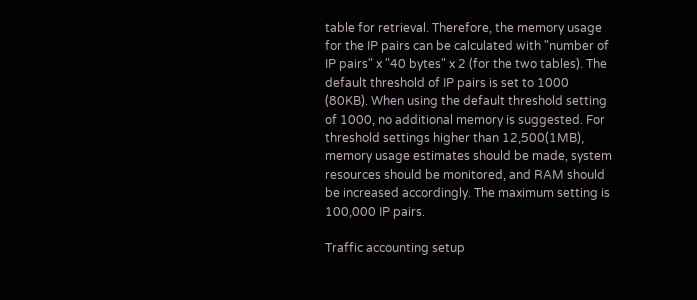table for retrieval. Therefore, the memory usage for the IP pairs can be calculated with "number of IP pairs" x "40 bytes" x 2 (for the two tables). The default threshold of IP pairs is set to 1000 (80KB). When using the default threshold setting of 1000, no additional memory is suggested. For threshold settings higher than 12,500(1MB), memory usage estimates should be made, system resources should be monitored, and RAM should be increased accordingly. The maximum setting is 100,000 IP pairs.

Traffic accounting setup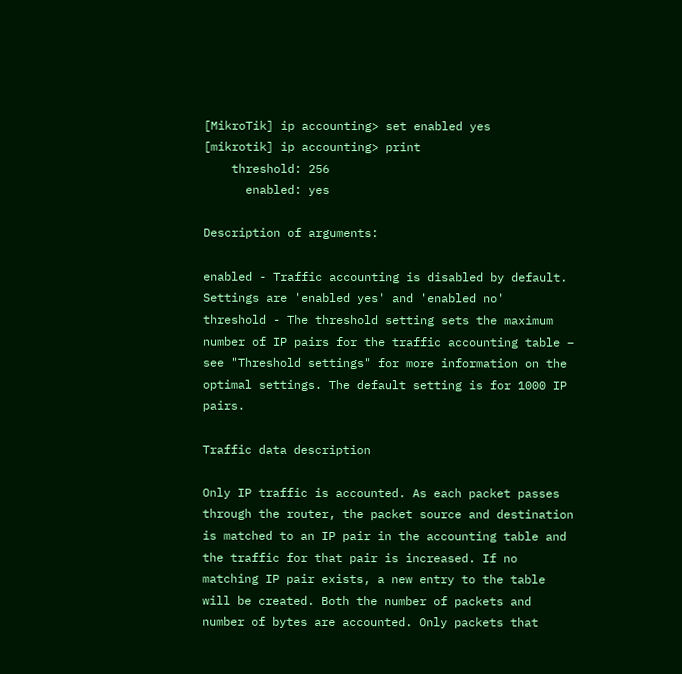[MikroTik] ip accounting> set enabled yes
[mikrotik] ip accounting> print
    threshold: 256
      enabled: yes

Description of arguments:

enabled - Traffic accounting is disabled by default. Settings are 'enabled yes' and 'enabled no'
threshold - The threshold setting sets the maximum number of IP pairs for the traffic accounting table – see "Threshold settings" for more information on the optimal settings. The default setting is for 1000 IP pairs.

Traffic data description

Only IP traffic is accounted. As each packet passes through the router, the packet source and destination is matched to an IP pair in the accounting table and the traffic for that pair is increased. If no matching IP pair exists, a new entry to the table will be created. Both the number of packets and number of bytes are accounted. Only packets that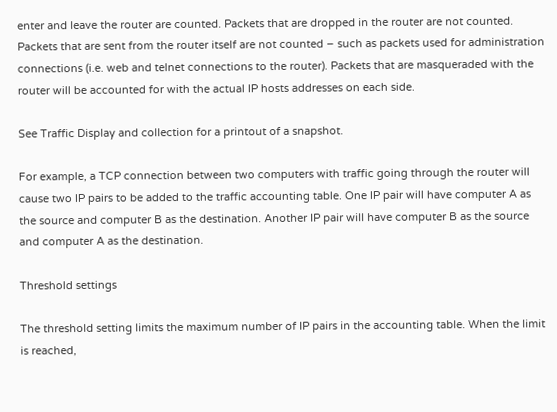enter and leave the router are counted. Packets that are dropped in the router are not counted. Packets that are sent from the router itself are not counted – such as packets used for administration connections (i.e. web and telnet connections to the router). Packets that are masqueraded with the router will be accounted for with the actual IP hosts addresses on each side.

See Traffic Display and collection for a printout of a snapshot.

For example, a TCP connection between two computers with traffic going through the router will cause two IP pairs to be added to the traffic accounting table. One IP pair will have computer A as the source and computer B as the destination. Another IP pair will have computer B as the source and computer A as the destination.

Threshold settings

The threshold setting limits the maximum number of IP pairs in the accounting table. When the limit is reached,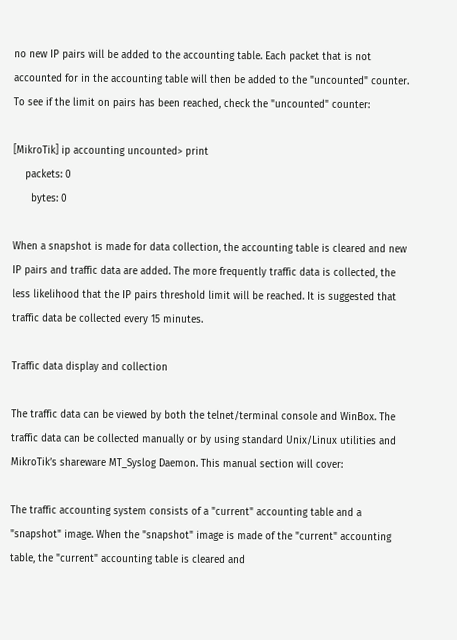no new IP pairs will be added to the accounting table. Each packet that is not accounted for in the accounting table will then be added to the "uncounted" counter. To see if the limit on pairs has been reached, check the "uncounted" counter:

[MikroTik] ip accounting uncounted> print
    packets: 0
      bytes: 0

When a snapshot is made for data collection, the accounting table is cleared and new IP pairs and traffic data are added. The more frequently traffic data is collected, the less likelihood that the IP pairs threshold limit will be reached. It is suggested that traffic data be collected every 15 minutes.

Traffic data display and collection

The traffic data can be viewed by both the telnet/terminal console and WinBox. The traffic data can be collected manually or by using standard Unix/Linux utilities and MikroTik’s shareware MT_Syslog Daemon. This manual section will cover:

The traffic accounting system consists of a "current" accounting table and a "snapshot" image. When the "snapshot" image is made of the "current" accounting table, the "current" accounting table is cleared and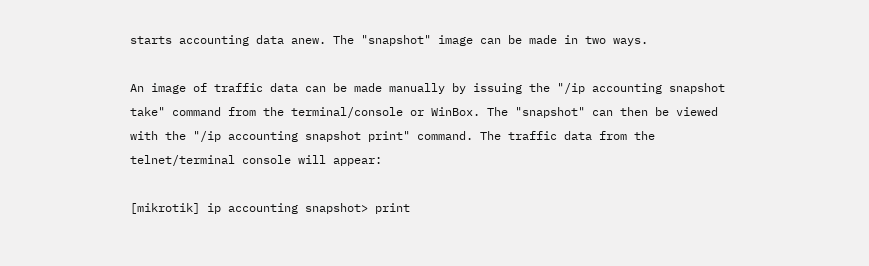starts accounting data anew. The "snapshot" image can be made in two ways.

An image of traffic data can be made manually by issuing the "/ip accounting snapshot take" command from the terminal/console or WinBox. The "snapshot" can then be viewed with the "/ip accounting snapshot print" command. The traffic data from the telnet/terminal console will appear:

[mikrotik] ip accounting snapshot> print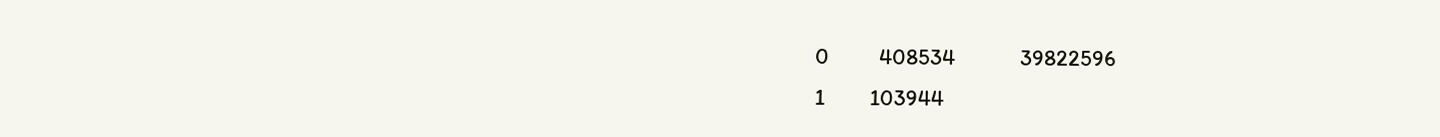0          408534             39822596
1         103944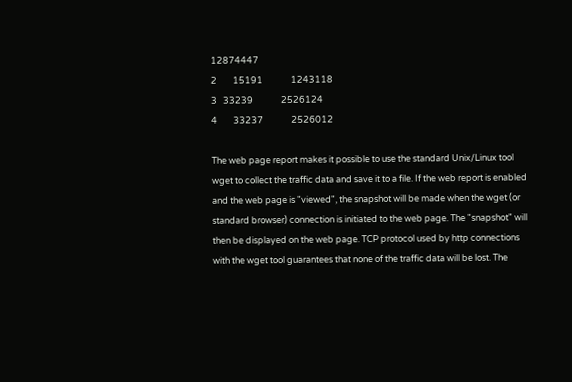12874447
2        15191              1243118
3   33239              2526124
4        33237              2526012

The web page report makes it possible to use the standard Unix/Linux tool wget to collect the traffic data and save it to a file. If the web report is enabled and the web page is "viewed", the snapshot will be made when the wget (or standard browser) connection is initiated to the web page. The "snapshot" will then be displayed on the web page. TCP protocol used by http connections with the wget tool guarantees that none of the traffic data will be lost. The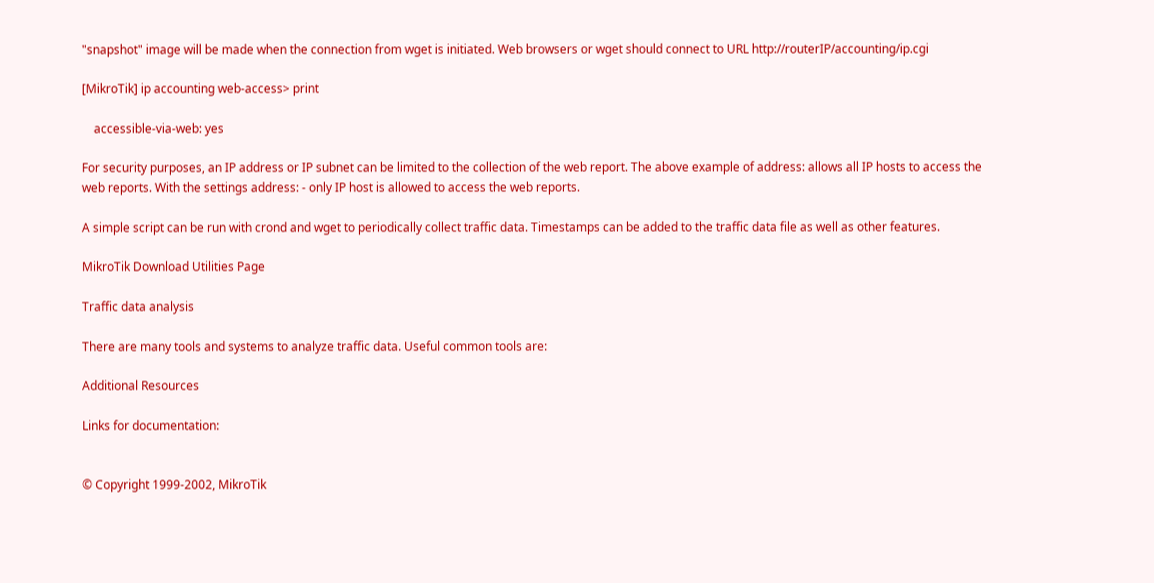"snapshot" image will be made when the connection from wget is initiated. Web browsers or wget should connect to URL http://routerIP/accounting/ip.cgi

[MikroTik] ip accounting web-access> print

    accessible-via-web: yes

For security purposes, an IP address or IP subnet can be limited to the collection of the web report. The above example of address: allows all IP hosts to access the web reports. With the settings address: - only IP host is allowed to access the web reports.

A simple script can be run with crond and wget to periodically collect traffic data. Timestamps can be added to the traffic data file as well as other features.

MikroTik Download Utilities Page

Traffic data analysis

There are many tools and systems to analyze traffic data. Useful common tools are:

Additional Resources

Links for documentation:


© Copyright 1999-2002, MikroTik